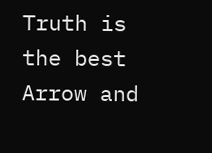Truth is the best Arrow and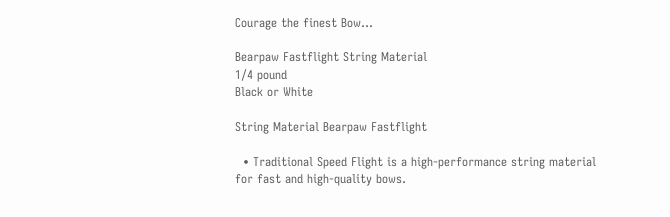Courage the finest Bow...

Bearpaw Fastflight String Material
1/4 pound
Black or White

String Material Bearpaw Fastflight

  • Traditional Speed Flight is a high-performance string material for fast and high-quality bows.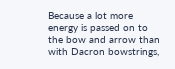Because a lot more energy is passed on to the bow and arrow than with Dacron bowstrings,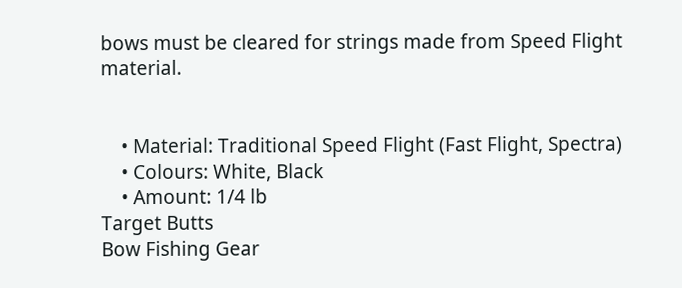bows must be cleared for strings made from Speed Flight material.


    • Material: Traditional Speed Flight (Fast Flight, Spectra)
    • Colours: White, Black
    • Amount: 1/4 lb
Target Butts
Bow Fishing Gear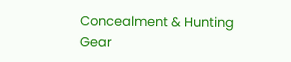Concealment & Hunting Gear